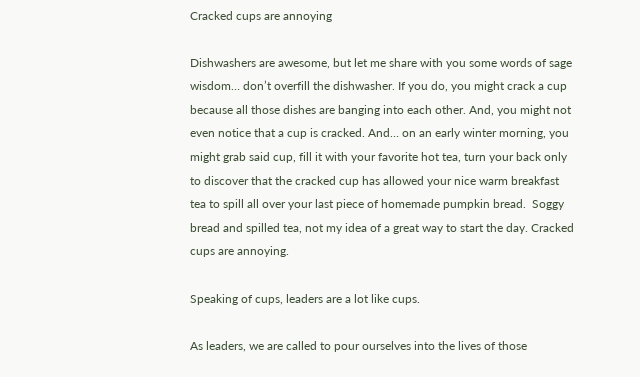Cracked cups are annoying

Dishwashers are awesome, but let me share with you some words of sage wisdom… don’t overfill the dishwasher. If you do, you might crack a cup because all those dishes are banging into each other. And, you might not even notice that a cup is cracked. And… on an early winter morning, you might grab said cup, fill it with your favorite hot tea, turn your back only to discover that the cracked cup has allowed your nice warm breakfast tea to spill all over your last piece of homemade pumpkin bread.  Soggy bread and spilled tea, not my idea of a great way to start the day. Cracked cups are annoying.

Speaking of cups, leaders are a lot like cups.

As leaders, we are called to pour ourselves into the lives of those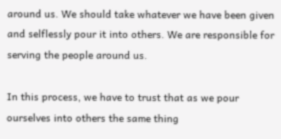around us. We should take whatever we have been given and selflessly pour it into others. We are responsible for serving the people around us.

In this process, we have to trust that as we pour ourselves into others the same thing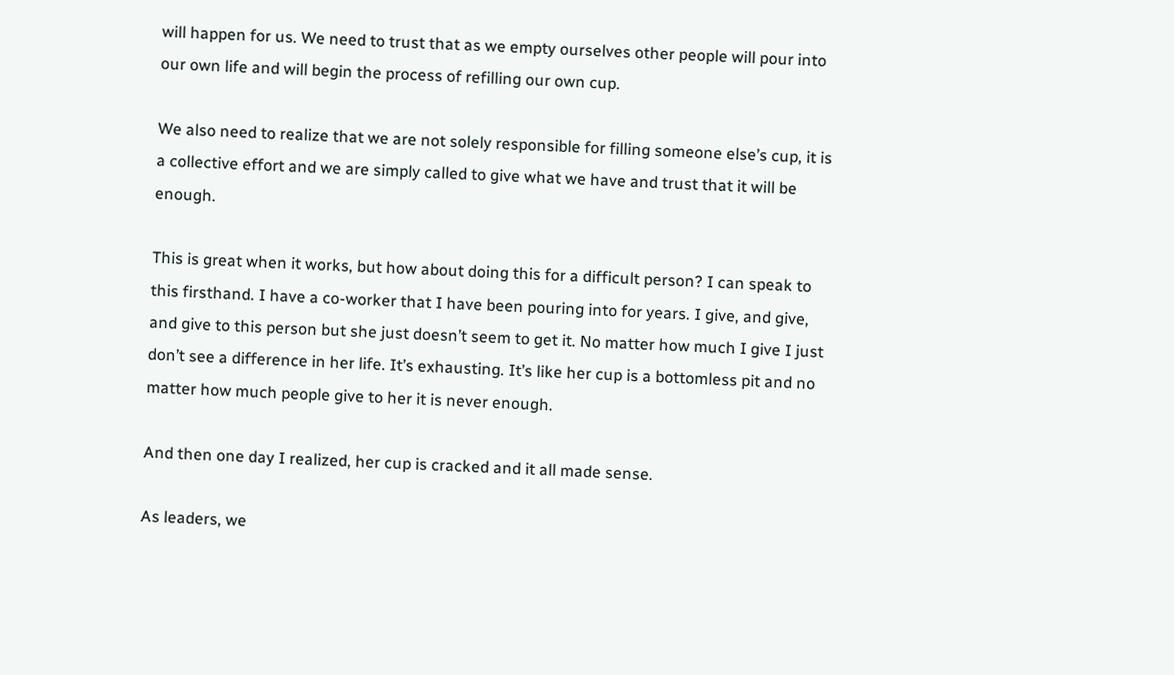will happen for us. We need to trust that as we empty ourselves other people will pour into our own life and will begin the process of refilling our own cup.

We also need to realize that we are not solely responsible for filling someone else’s cup, it is a collective effort and we are simply called to give what we have and trust that it will be enough.

This is great when it works, but how about doing this for a difficult person? I can speak to this firsthand. I have a co-worker that I have been pouring into for years. I give, and give, and give to this person but she just doesn’t seem to get it. No matter how much I give I just don’t see a difference in her life. It’s exhausting. It’s like her cup is a bottomless pit and no matter how much people give to her it is never enough.

And then one day I realized, her cup is cracked and it all made sense.

As leaders, we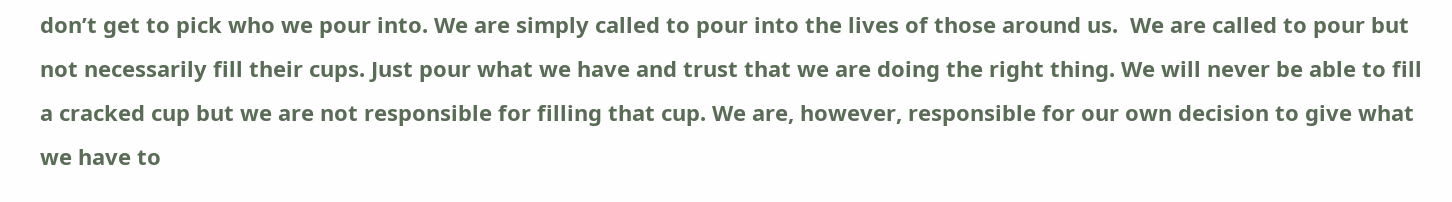don’t get to pick who we pour into. We are simply called to pour into the lives of those around us.  We are called to pour but not necessarily fill their cups. Just pour what we have and trust that we are doing the right thing. We will never be able to fill a cracked cup but we are not responsible for filling that cup. We are, however, responsible for our own decision to give what we have to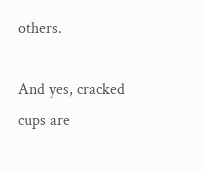others.

And yes, cracked cups are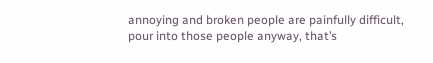annoying and broken people are painfully difficult, pour into those people anyway, that’s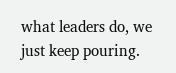what leaders do, we just keep pouring.